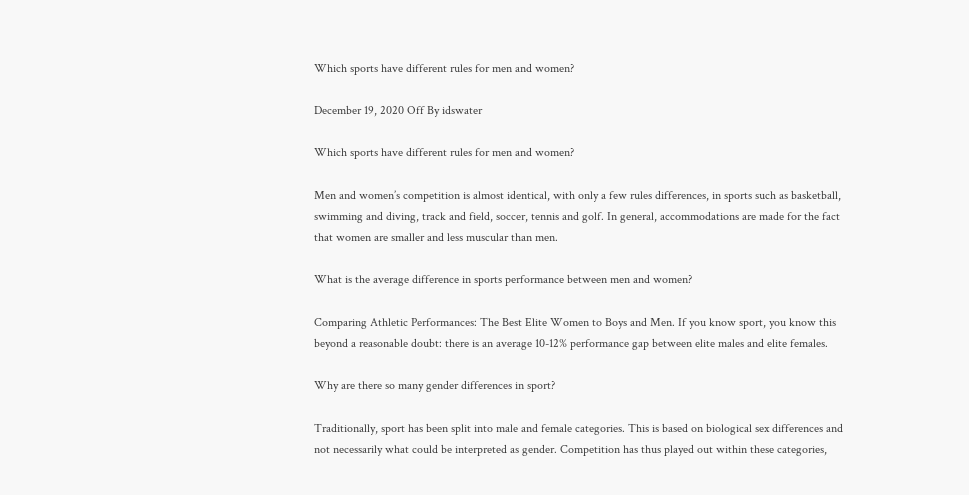Which sports have different rules for men and women?

December 19, 2020 Off By idswater

Which sports have different rules for men and women?

Men and women’s competition is almost identical, with only a few rules differences, in sports such as basketball, swimming and diving, track and field, soccer, tennis and golf. In general, accommodations are made for the fact that women are smaller and less muscular than men.

What is the average difference in sports performance between men and women?

Comparing Athletic Performances: The Best Elite Women to Boys and Men. If you know sport, you know this beyond a reasonable doubt: there is an average 10-12% performance gap between elite males and elite females.

Why are there so many gender differences in sport?

Traditionally, sport has been split into male and female categories. This is based on biological sex differences and not necessarily what could be interpreted as gender. Competition has thus played out within these categories,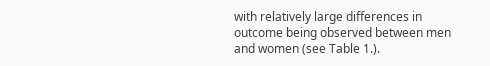with relatively large differences in outcome being observed between men and women (see Table 1.).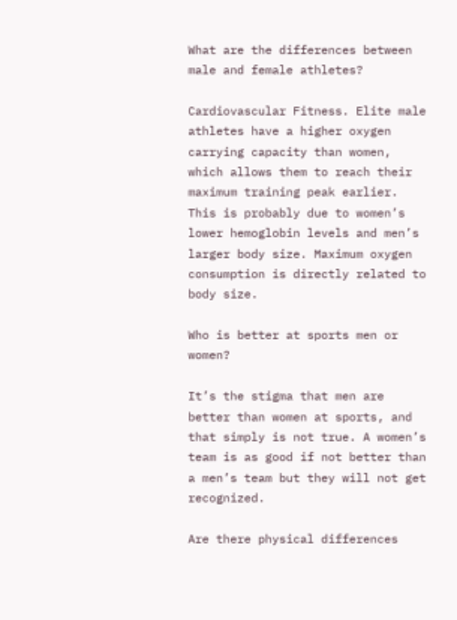What are the differences between male and female athletes?

Cardiovascular Fitness. Elite male athletes have a higher oxygen carrying capacity than women, which allows them to reach their maximum training peak earlier. This is probably due to women’s lower hemoglobin levels and men’s larger body size. Maximum oxygen consumption is directly related to body size.

Who is better at sports men or women?

It’s the stigma that men are better than women at sports, and that simply is not true. A women’s team is as good if not better than a men’s team but they will not get recognized.

Are there physical differences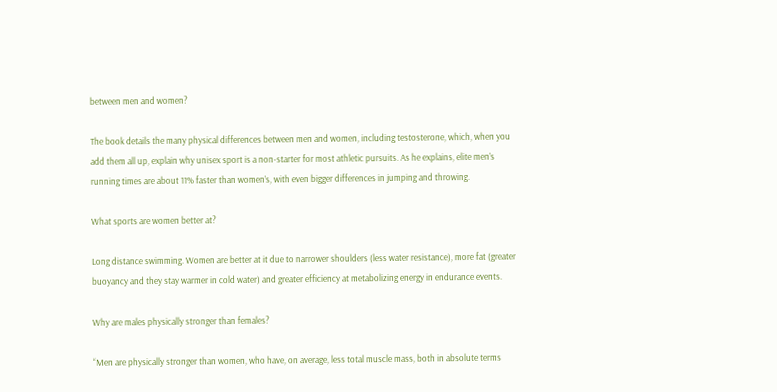between men and women?

The book details the many physical differences between men and women, including testosterone, which, when you add them all up, explain why unisex sport is a non-starter for most athletic pursuits. As he explains, elite men’s running times are about 11% faster than women’s, with even bigger differences in jumping and throwing.

What sports are women better at?

Long distance swimming. Women are better at it due to narrower shoulders (less water resistance), more fat (greater buoyancy and they stay warmer in cold water) and greater efficiency at metabolizing energy in endurance events.

Why are males physically stronger than females?

“Men are physically stronger than women, who have, on average, less total muscle mass, both in absolute terms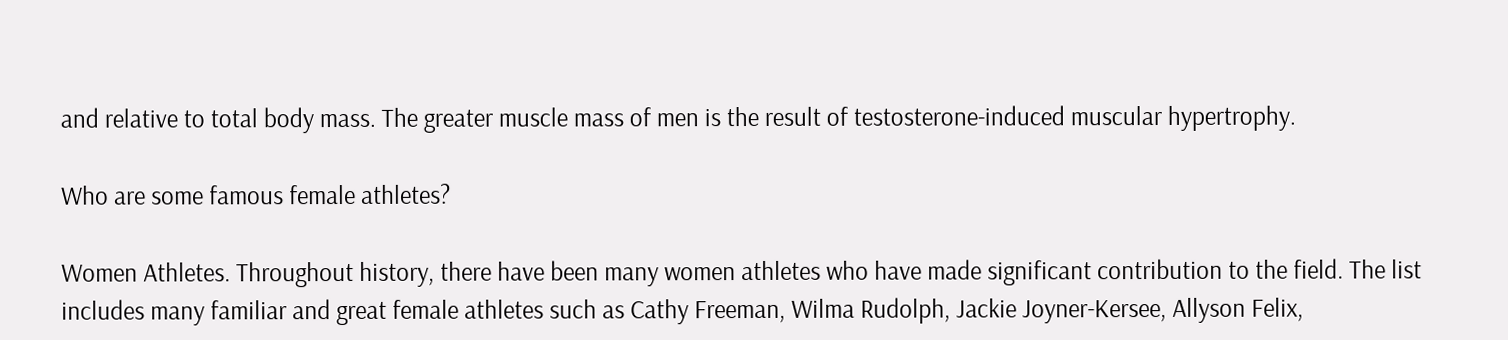and relative to total body mass. The greater muscle mass of men is the result of testosterone-induced muscular hypertrophy.

Who are some famous female athletes?

Women Athletes. Throughout history, there have been many women athletes who have made significant contribution to the field. The list includes many familiar and great female athletes such as Cathy Freeman, Wilma Rudolph, Jackie Joyner-Kersee, Allyson Felix,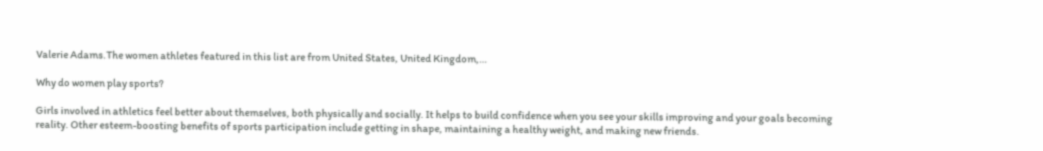Valerie Adams.The women athletes featured in this list are from United States, United Kingdom,…

Why do women play sports?

Girls involved in athletics feel better about themselves, both physically and socially. It helps to build confidence when you see your skills improving and your goals becoming reality. Other esteem-boosting benefits of sports participation include getting in shape, maintaining a healthy weight, and making new friends.